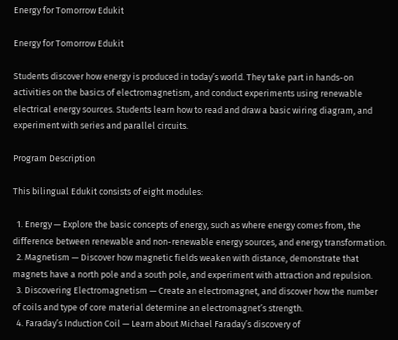Energy for Tomorrow Edukit

Energy for Tomorrow Edukit

Students discover how energy is produced in today’s world. They take part in hands-on activities on the basics of electromagnetism, and conduct experiments using renewable electrical energy sources. Students learn how to read and draw a basic wiring diagram, and experiment with series and parallel circuits.

Program Description

This bilingual Edukit consists of eight modules:

  1. Energy — Explore the basic concepts of energy, such as where energy comes from, the difference between renewable and non-renewable energy sources, and energy transformation.
  2. Magnetism — Discover how magnetic fields weaken with distance, demonstrate that magnets have a north pole and a south pole, and experiment with attraction and repulsion.
  3. Discovering Electromagnetism — Create an electromagnet, and discover how the number of coils and type of core material determine an electromagnet’s strength.
  4. Faraday’s Induction Coil — Learn about Michael Faraday’s discovery of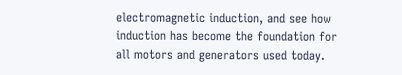electromagnetic induction, and see how induction has become the foundation for all motors and generators used today.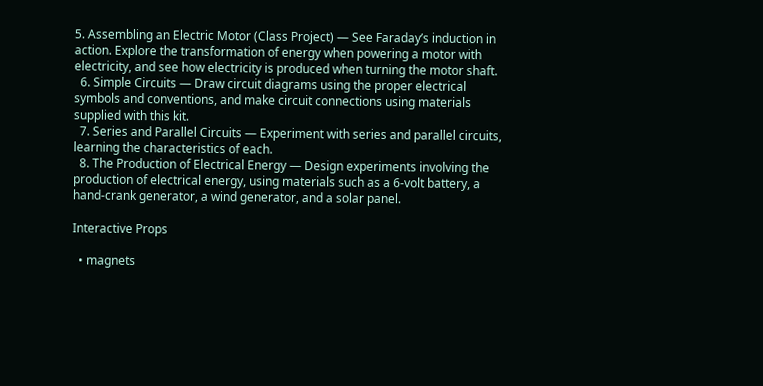5. Assembling an Electric Motor (Class Project) — See Faraday’s induction in action. Explore the transformation of energy when powering a motor with electricity, and see how electricity is produced when turning the motor shaft.
  6. Simple Circuits — Draw circuit diagrams using the proper electrical symbols and conventions, and make circuit connections using materials supplied with this kit.
  7. Series and Parallel Circuits — Experiment with series and parallel circuits, learning the characteristics of each.
  8. The Production of Electrical Energy — Design experiments involving the production of electrical energy, using materials such as a 6-volt battery, a hand-crank generator, a wind generator, and a solar panel.

Interactive Props

  • magnets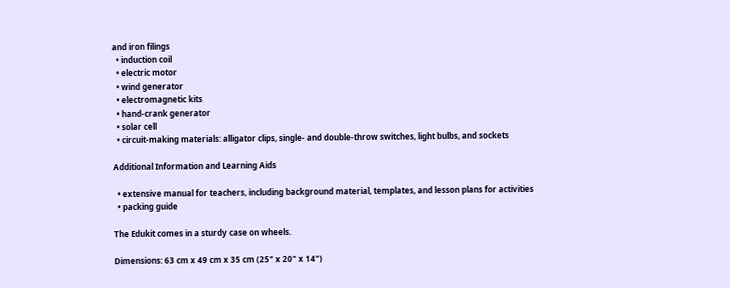and iron filings
  • induction coil
  • electric motor
  • wind generator
  • electromagnetic kits
  • hand-crank generator
  • solar cell
  • circuit-making materials: alligator clips, single- and double-throw switches, light bulbs, and sockets

Additional Information and Learning Aids

  • extensive manual for teachers, including background material, templates, and lesson plans for activities
  • packing guide

The Edukit comes in a sturdy case on wheels.

Dimensions: 63 cm x 49 cm x 35 cm (25" x 20" x 14")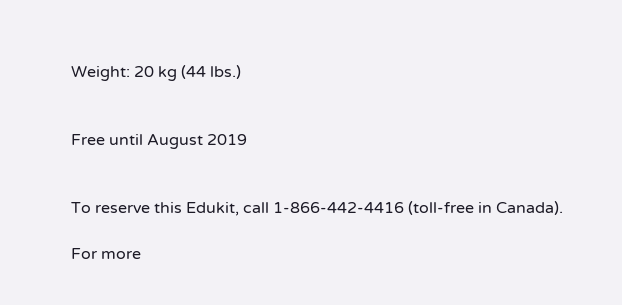Weight: 20 kg (44 lbs.)


Free until August 2019


To reserve this Edukit, call 1-866-442-4416 (toll-free in Canada).

For more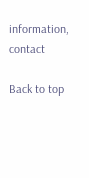information, contact

Back to top